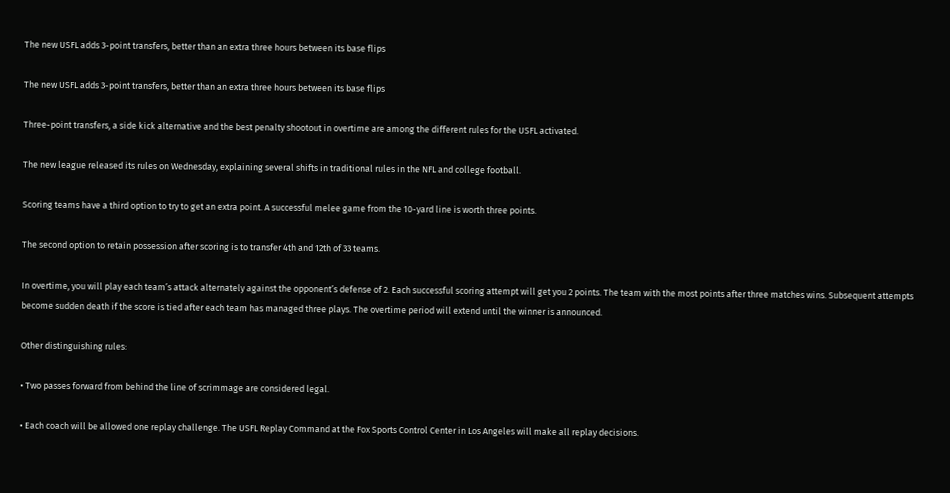The new USFL adds 3-point transfers, better than an extra three hours between its base flips

The new USFL adds 3-point transfers, better than an extra three hours between its base flips

Three-point transfers, a side kick alternative and the best penalty shootout in overtime are among the different rules for the USFL activated.

The new league released its rules on Wednesday, explaining several shifts in traditional rules in the NFL and college football.

Scoring teams have a third option to try to get an extra point. A successful melee game from the 10-yard line is worth three points.

The second option to retain possession after scoring is to transfer 4th and 12th of 33 teams.

In overtime, you will play each team’s attack alternately against the opponent’s defense of 2. Each successful scoring attempt will get you 2 points. The team with the most points after three matches wins. Subsequent attempts become sudden death if the score is tied after each team has managed three plays. The overtime period will extend until the winner is announced.

Other distinguishing rules:

• Two passes forward from behind the line of scrimmage are considered legal.

• Each coach will be allowed one replay challenge. The USFL Replay Command at the Fox Sports Control Center in Los Angeles will make all replay decisions.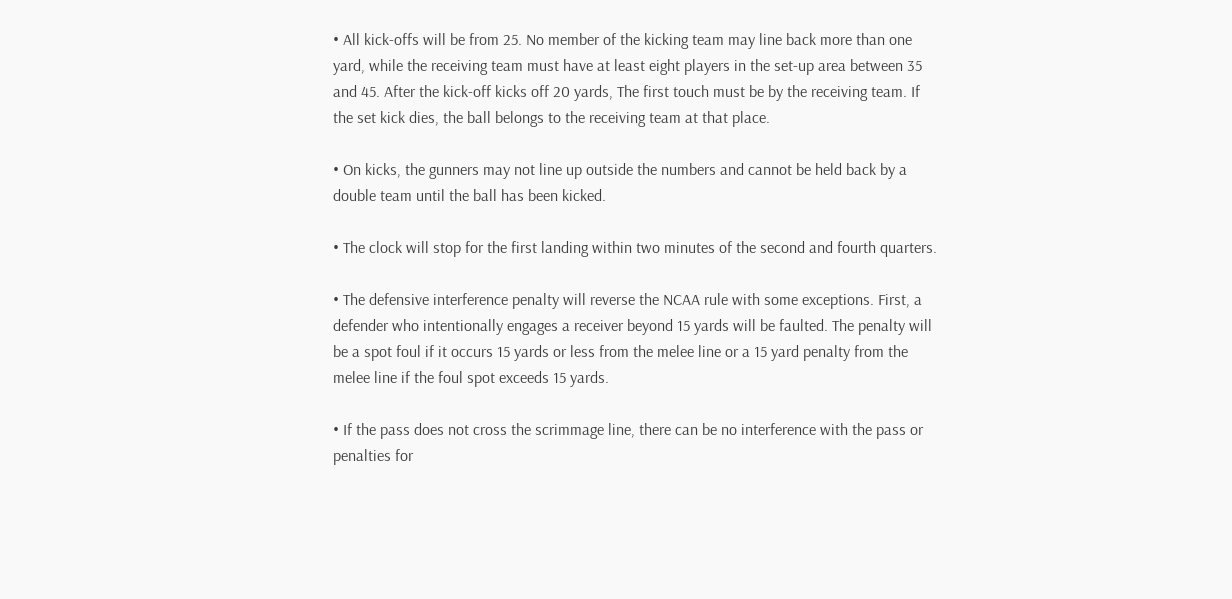• All kick-offs will be from 25. No member of the kicking team may line back more than one yard, while the receiving team must have at least eight players in the set-up area between 35 and 45. After the kick-off kicks off 20 yards, The first touch must be by the receiving team. If the set kick dies, the ball belongs to the receiving team at that place.

• On kicks, the gunners may not line up outside the numbers and cannot be held back by a double team until the ball has been kicked.

• The clock will stop for the first landing within two minutes of the second and fourth quarters.

• The defensive interference penalty will reverse the NCAA rule with some exceptions. First, a defender who intentionally engages a receiver beyond 15 yards will be faulted. The penalty will be a spot foul if it occurs 15 yards or less from the melee line or a 15 yard penalty from the melee line if the foul spot exceeds 15 yards.

• If the pass does not cross the scrimmage line, there can be no interference with the pass or penalties for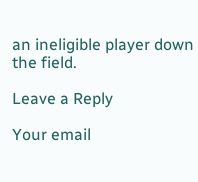an ineligible player down the field.

Leave a Reply

Your email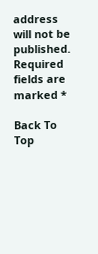address will not be published. Required fields are marked *

Back To Top